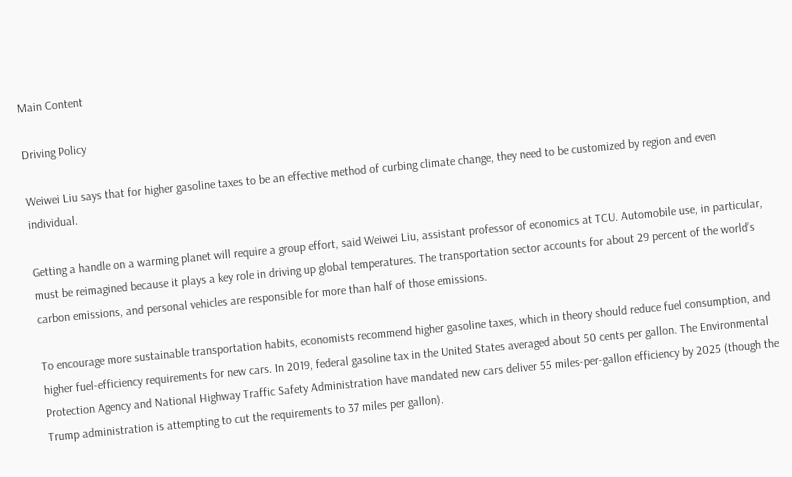Main Content

Driving Policy

Weiwei Liu says that for higher gasoline taxes to be an effective method of curbing climate change, they need to be customized by region and even individual.

Getting a handle on a warming planet will require a group effort, said Weiwei Liu, assistant professor of economics at TCU. Automobile use, in particular, must be reimagined because it plays a key role in driving up global temperatures. The transportation sector accounts for about 29 percent of the world’s carbon emissions, and personal vehicles are responsible for more than half of those emissions.

To encourage more sustainable transportation habits, economists recommend higher gasoline taxes, which in theory should reduce fuel consumption, and higher fuel-efficiency requirements for new cars. In 2019, federal gasoline tax in the United States averaged about 50 cents per gallon. The Environmental Protection Agency and National Highway Traffic Safety Administration have mandated new cars deliver 55 miles-per-gallon efficiency by 2025 (though the Trump administration is attempting to cut the requirements to 37 miles per gallon).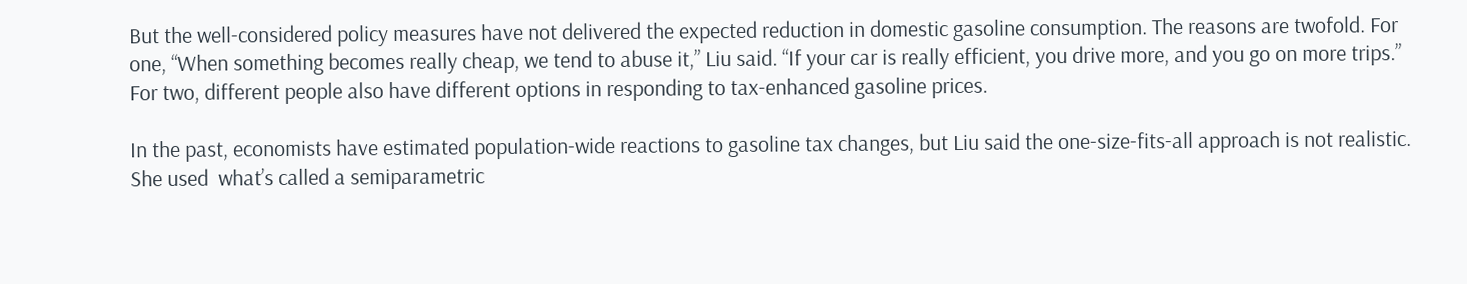But the well-considered policy measures have not delivered the expected reduction in domestic gasoline consumption. The reasons are twofold. For one, “When something becomes really cheap, we tend to abuse it,” Liu said. “If your car is really efficient, you drive more, and you go on more trips.” For two, different people also have different options in responding to tax-enhanced gasoline prices.

In the past, economists have estimated population-wide reactions to gasoline tax changes, but Liu said the one-size-fits-all approach is not realistic. She used  what’s called a semiparametric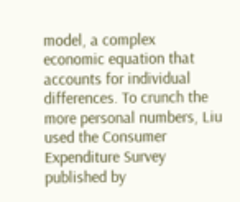model, a complex  economic equation that accounts for individual  differences. To crunch the more personal numbers, Liu used the Consumer Expenditure Survey published by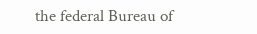the federal Bureau of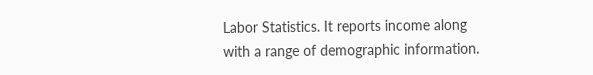Labor Statistics. It reports income along with a range of demographic information.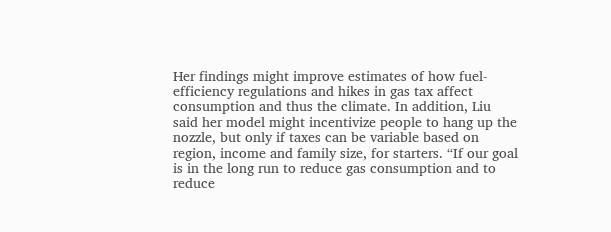Her findings might improve estimates of how fuel-efficiency regulations and hikes in gas tax affect consumption and thus the climate. In addition, Liu said her model might incentivize people to hang up the nozzle, but only if taxes can be variable based on region, income and family size, for starters. “If our goal is in the long run to reduce gas consumption and to reduce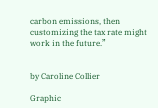carbon emissions, then customizing the tax rate might work in the future.”


by Caroline Collier

Graphic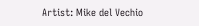Artist: Mike del Vechio